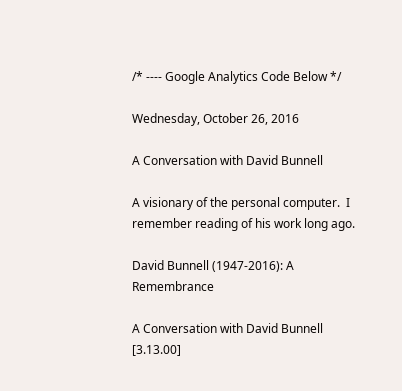/* ---- Google Analytics Code Below */

Wednesday, October 26, 2016

A Conversation with David Bunnell

A visionary of the personal computer.  I remember reading of his work long ago.

David Bunnell (1947-2016): A Remembrance

A Conversation with David Bunnell [3.13.00]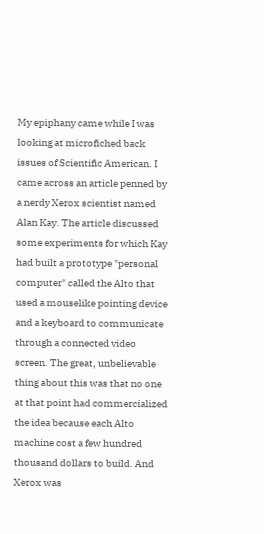My epiphany came while I was looking at microfiched back issues of Scientific American. I came across an article penned by a nerdy Xerox scientist named Alan Kay. The article discussed some experiments for which Kay had built a prototype "personal computer" called the Alto that used a mouselike pointing device and a keyboard to communicate through a connected video screen. The great, unbelievable thing about this was that no one at that point had commercialized the idea because each Alto machine cost a few hundred thousand dollars to build. And Xerox was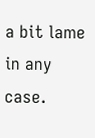a bit lame in any case.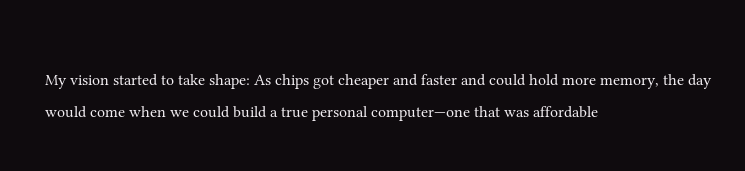My vision started to take shape: As chips got cheaper and faster and could hold more memory, the day would come when we could build a true personal computer—one that was affordable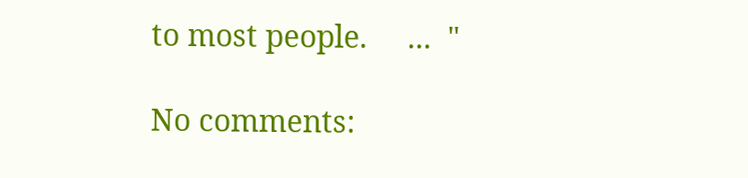to most people.     ...  "

No comments: